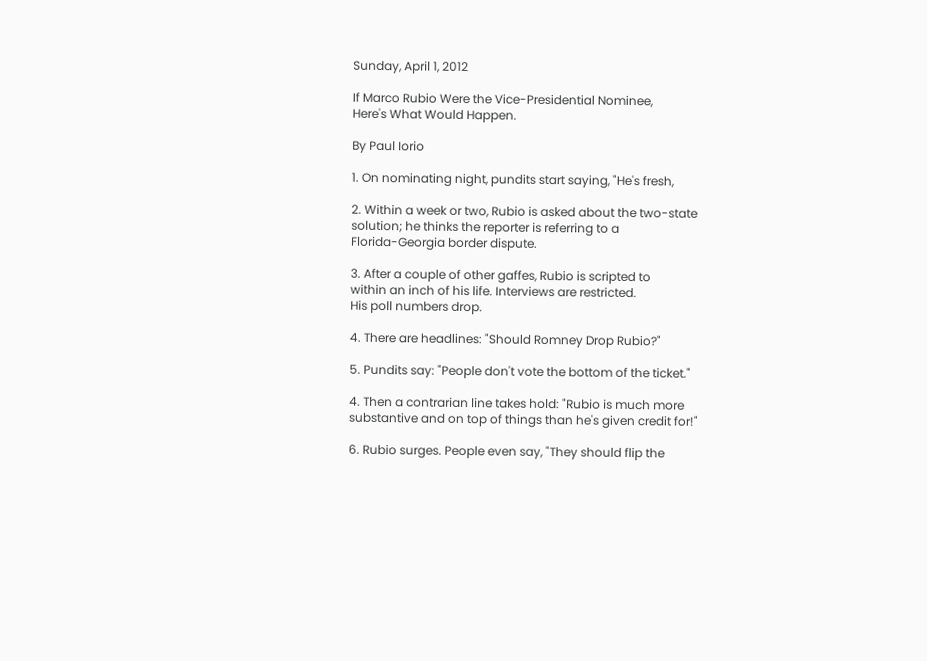Sunday, April 1, 2012

If Marco Rubio Were the Vice-Presidential Nominee,
Here's What Would Happen.

By Paul Iorio

1. On nominating night, pundits start saying, "He's fresh,

2. Within a week or two, Rubio is asked about the two-state
solution; he thinks the reporter is referring to a
Florida-Georgia border dispute.

3. After a couple of other gaffes, Rubio is scripted to
within an inch of his life. Interviews are restricted.
His poll numbers drop.

4. There are headlines: "Should Romney Drop Rubio?"

5. Pundits say: "People don't vote the bottom of the ticket."

4. Then a contrarian line takes hold: "Rubio is much more
substantive and on top of things than he's given credit for!"

6. Rubio surges. People even say, "They should flip the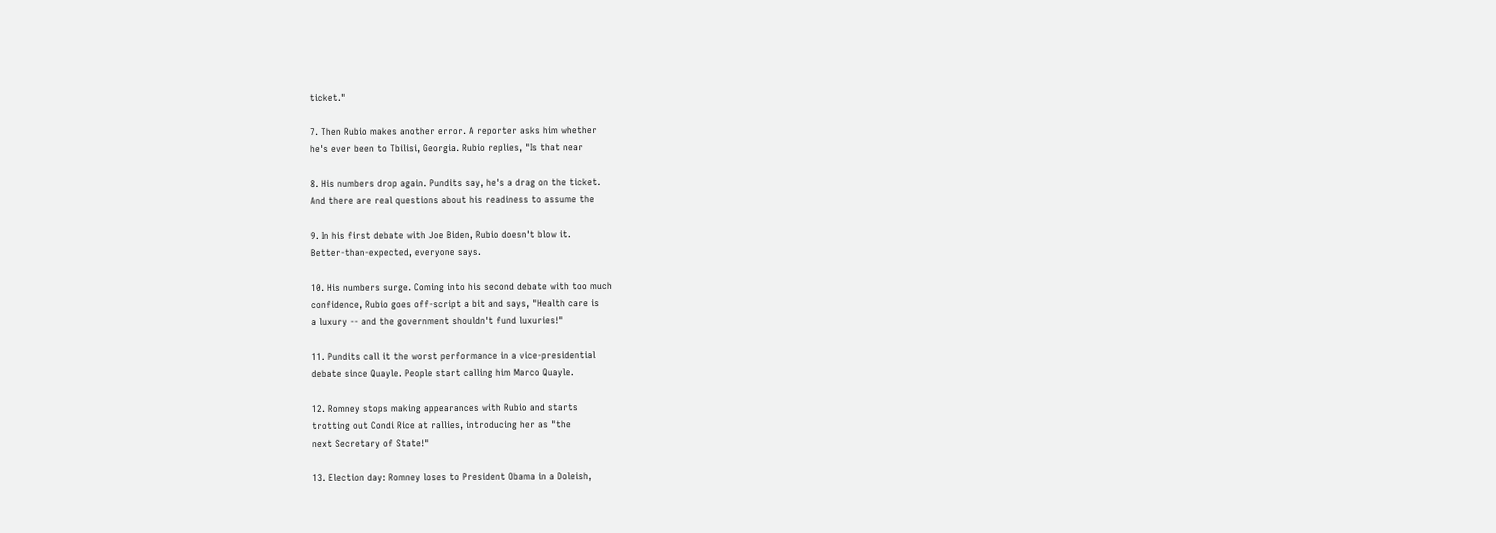ticket."

7. Then Rubio makes another error. A reporter asks him whether
he's ever been to Tbilisi, Georgia. Rubio replies, "Is that near

8. His numbers drop again. Pundits say, he's a drag on the ticket.
And there are real questions about his readiness to assume the

9. In his first debate with Joe Biden, Rubio doesn't blow it.
Better-than-expected, everyone says.

10. His numbers surge. Coming into his second debate with too much
confidence, Rubio goes off-script a bit and says, "Health care is
a luxury -- and the government shouldn't fund luxuries!"

11. Pundits call it the worst performance in a vice-presidential
debate since Quayle. People start calling him Marco Quayle.

12. Romney stops making appearances with Rubio and starts
trotting out Condi Rice at rallies, introducing her as "the
next Secretary of State!"

13. Election day: Romney loses to President Obama in a Doleish,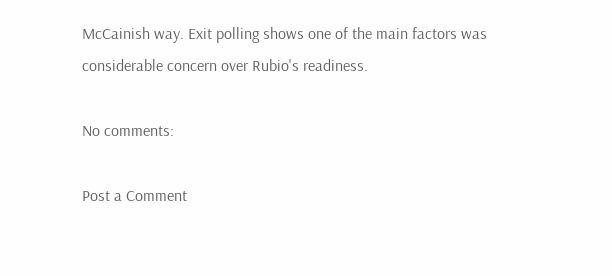McCainish way. Exit polling shows one of the main factors was
considerable concern over Rubio's readiness.

No comments:

Post a Comment